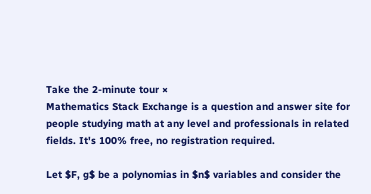Take the 2-minute tour ×
Mathematics Stack Exchange is a question and answer site for people studying math at any level and professionals in related fields. It's 100% free, no registration required.

Let $F, g$ be a polynomias in $n$ variables and consider the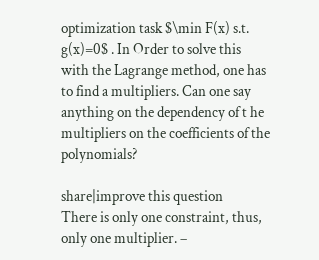optimization task $\min F(x) s.t. g(x)=0$ . In Order to solve this with the Lagrange method, one has to find a multipliers. Can one say anything on the dependency of t he multipliers on the coefficients of the polynomials?

share|improve this question
There is only one constraint, thus, only one multiplier. –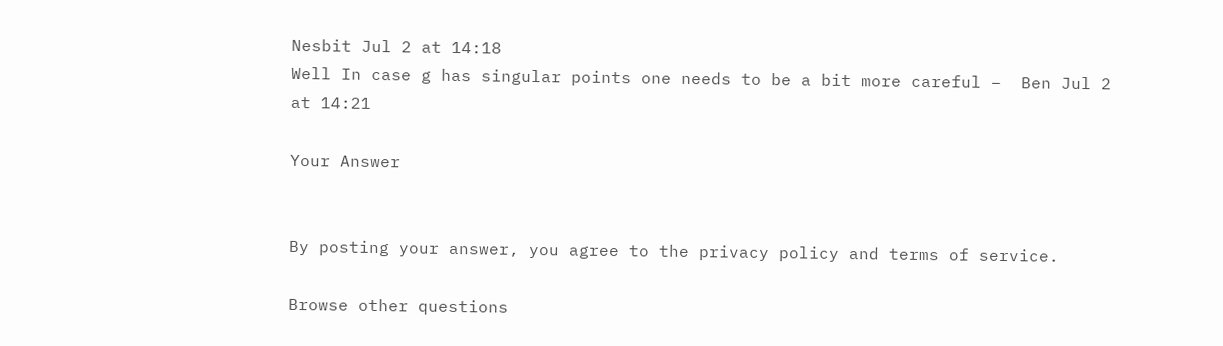Nesbit Jul 2 at 14:18
Well In case g has singular points one needs to be a bit more careful –  Ben Jul 2 at 14:21

Your Answer


By posting your answer, you agree to the privacy policy and terms of service.

Browse other questions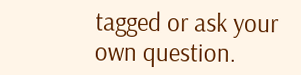tagged or ask your own question.